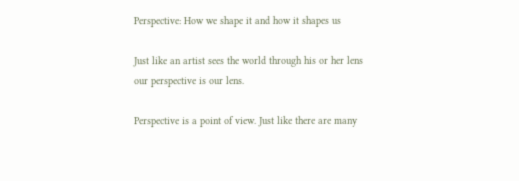Perspective: How we shape it and how it shapes us

Just like an artist sees the world through his or her lens our perspective is our lens.

Perspective is a point of view. Just like there are many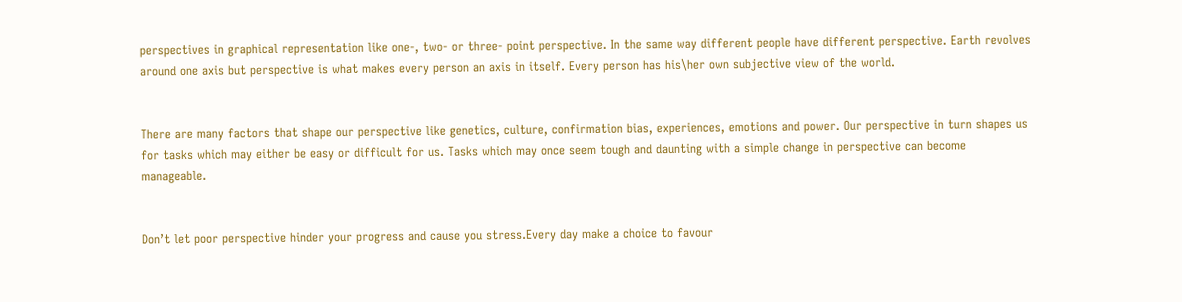perspectives in graphical representation like one-, two- or three- point perspective. In the same way different people have different perspective. Earth revolves around one axis but perspective is what makes every person an axis in itself. Every person has his\her own subjective view of the world.


There are many factors that shape our perspective like genetics, culture, confirmation bias, experiences, emotions and power. Our perspective in turn shapes us for tasks which may either be easy or difficult for us. Tasks which may once seem tough and daunting with a simple change in perspective can become manageable.


Don’t let poor perspective hinder your progress and cause you stress.Every day make a choice to favour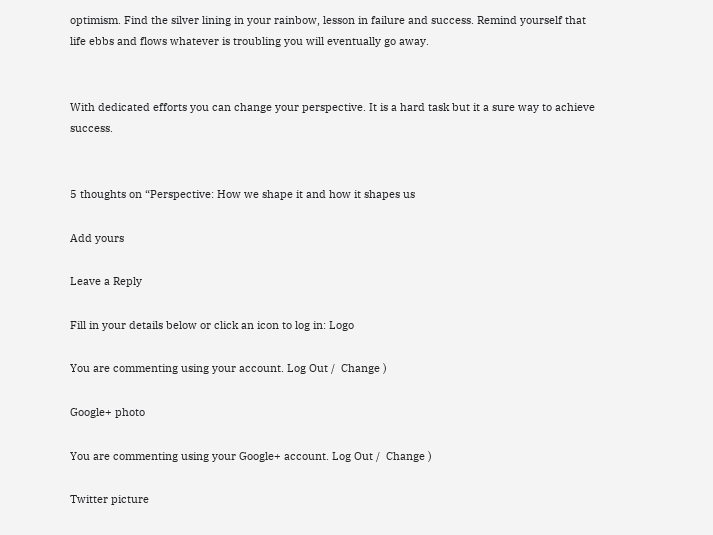optimism. Find the silver lining in your rainbow, lesson in failure and success. Remind yourself that life ebbs and flows whatever is troubling you will eventually go away.


With dedicated efforts you can change your perspective. It is a hard task but it a sure way to achieve success.


5 thoughts on “Perspective: How we shape it and how it shapes us

Add yours

Leave a Reply

Fill in your details below or click an icon to log in: Logo

You are commenting using your account. Log Out /  Change )

Google+ photo

You are commenting using your Google+ account. Log Out /  Change )

Twitter picture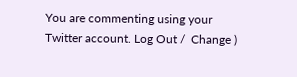You are commenting using your Twitter account. Log Out /  Change )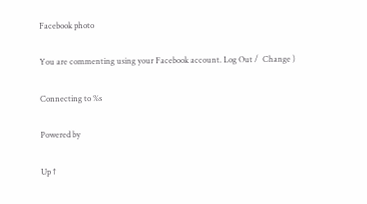Facebook photo

You are commenting using your Facebook account. Log Out /  Change )

Connecting to %s

Powered by

Up ↑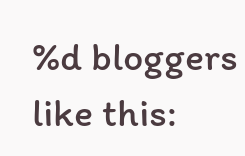%d bloggers like this: